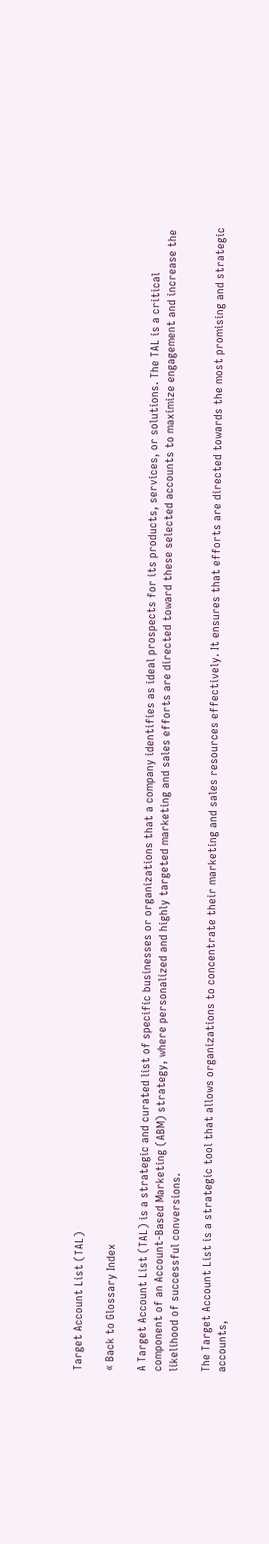Target Account List (TAL)

« Back to Glossary Index

A Target Account List (TAL) is a strategic and curated list of specific businesses or organizations that a company identifies as ideal prospects for its products, services, or solutions. The TAL is a critical component of an Account-Based Marketing (ABM) strategy, where personalized and highly targeted marketing and sales efforts are directed toward these selected accounts to maximize engagement and increase the likelihood of successful conversions.

The Target Account List is a strategic tool that allows organizations to concentrate their marketing and sales resources effectively. It ensures that efforts are directed towards the most promising and strategic accounts,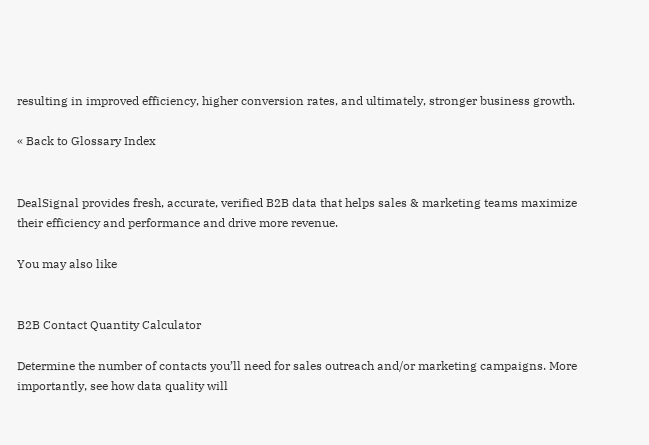resulting in improved efficiency, higher conversion rates, and ultimately, stronger business growth.

« Back to Glossary Index


DealSignal provides fresh, accurate, verified B2B data that helps sales & marketing teams maximize their efficiency and performance and drive more revenue.

You may also like


B2B Contact Quantity Calculator

Determine the number of contacts you’ll need for sales outreach and/or marketing campaigns. More importantly, see how data quality will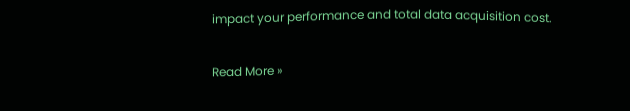impact your performance and total data acquisition cost.

Read More »